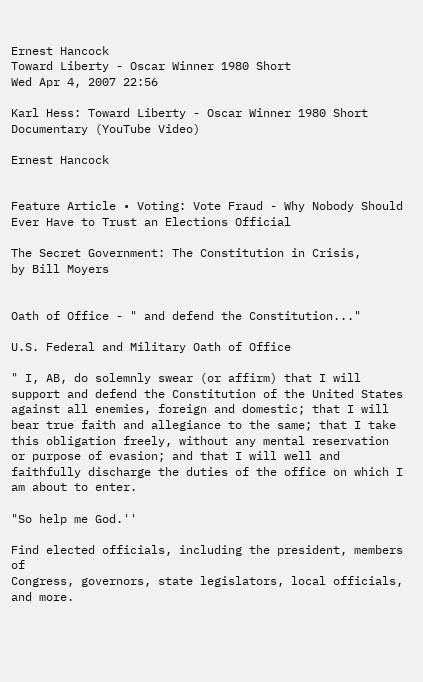Ernest Hancock
Toward Liberty - Oscar Winner 1980 Short
Wed Apr 4, 2007 22:56

Karl Hess: Toward Liberty - Oscar Winner 1980 Short Documentary (YouTube Video)

Ernest Hancock


Feature Article • Voting: Vote Fraud - Why Nobody Should Ever Have to Trust an Elections Official

The Secret Government: The Constitution in Crisis,
by Bill Moyers


Oath of Office - " and defend the Constitution..."

U.S. Federal and Military Oath of Office

" I, AB, do solemnly swear (or affirm) that I will support and defend the Constitution of the United States against all enemies, foreign and domestic; that I will bear true faith and allegiance to the same; that I take this obligation freely, without any mental reservation or purpose of evasion; and that I will well and faithfully discharge the duties of the office on which I am about to enter.

"So help me God.''

Find elected officials, including the president, members of
Congress, governors, state legislators, local officials, and more.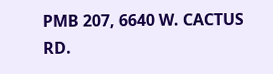PMB 207, 6640 W. CACTUS RD.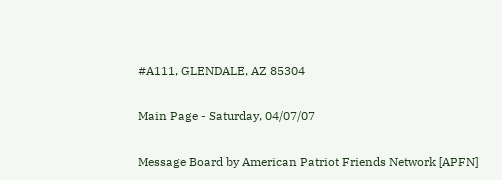#A111, GLENDALE, AZ 85304

Main Page - Saturday, 04/07/07

Message Board by American Patriot Friends Network [APFN]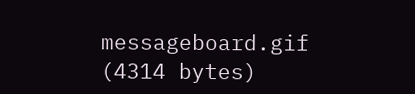messageboard.gif (4314 bytes)